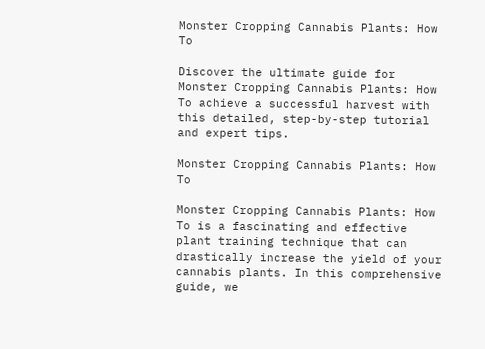Monster Cropping Cannabis Plants: How To

Discover the ultimate guide for Monster Cropping Cannabis Plants: How To achieve a successful harvest with this detailed, step-by-step tutorial and expert tips.

Monster Cropping Cannabis Plants: How To

Monster Cropping Cannabis Plants: How To is a fascinating and effective plant training technique that can drastically increase the yield of your cannabis plants. In this comprehensive guide, we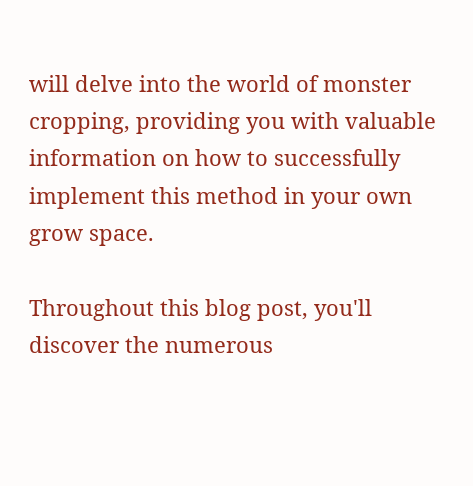will delve into the world of monster cropping, providing you with valuable information on how to successfully implement this method in your own grow space.

Throughout this blog post, you'll discover the numerous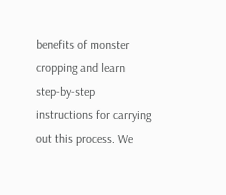benefits of monster cropping and learn step-by-step instructions for carrying out this process. We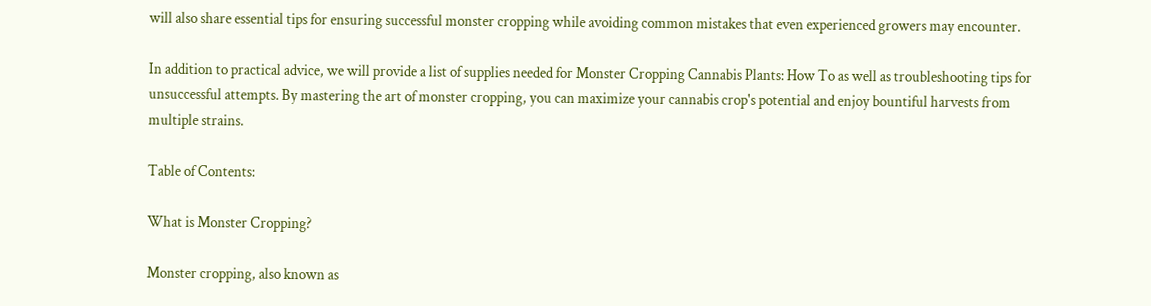will also share essential tips for ensuring successful monster cropping while avoiding common mistakes that even experienced growers may encounter.

In addition to practical advice, we will provide a list of supplies needed for Monster Cropping Cannabis Plants: How To as well as troubleshooting tips for unsuccessful attempts. By mastering the art of monster cropping, you can maximize your cannabis crop's potential and enjoy bountiful harvests from multiple strains.

Table of Contents:

What is Monster Cropping?

Monster cropping, also known as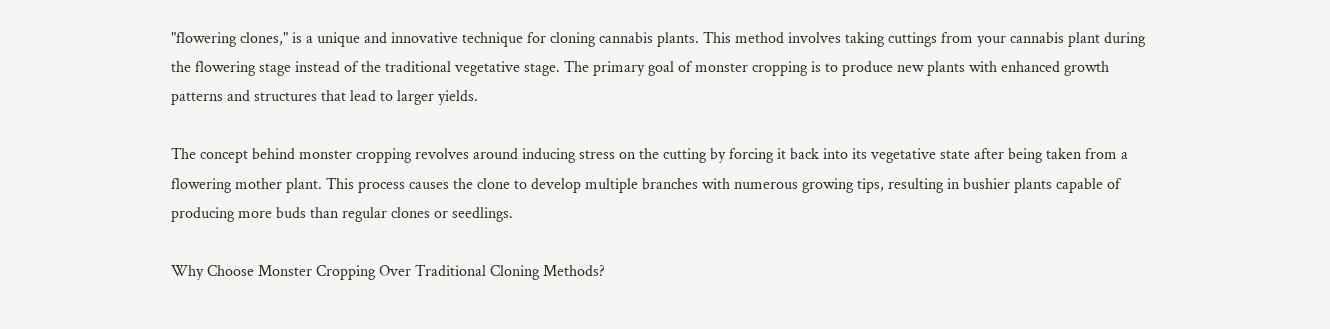"flowering clones," is a unique and innovative technique for cloning cannabis plants. This method involves taking cuttings from your cannabis plant during the flowering stage instead of the traditional vegetative stage. The primary goal of monster cropping is to produce new plants with enhanced growth patterns and structures that lead to larger yields.

The concept behind monster cropping revolves around inducing stress on the cutting by forcing it back into its vegetative state after being taken from a flowering mother plant. This process causes the clone to develop multiple branches with numerous growing tips, resulting in bushier plants capable of producing more buds than regular clones or seedlings.

Why Choose Monster Cropping Over Traditional Cloning Methods?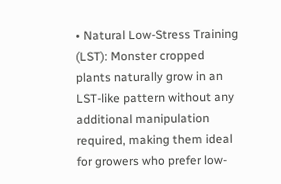• Natural Low-Stress Training (LST): Monster cropped plants naturally grow in an LST-like pattern without any additional manipulation required, making them ideal for growers who prefer low-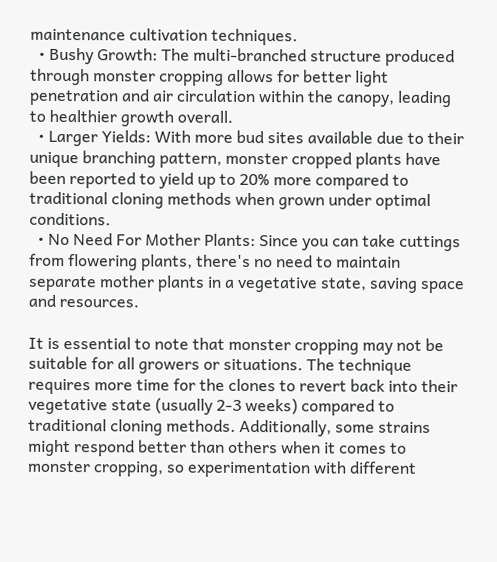maintenance cultivation techniques.
  • Bushy Growth: The multi-branched structure produced through monster cropping allows for better light penetration and air circulation within the canopy, leading to healthier growth overall.
  • Larger Yields: With more bud sites available due to their unique branching pattern, monster cropped plants have been reported to yield up to 20% more compared to traditional cloning methods when grown under optimal conditions.
  • No Need For Mother Plants: Since you can take cuttings from flowering plants, there's no need to maintain separate mother plants in a vegetative state, saving space and resources.

It is essential to note that monster cropping may not be suitable for all growers or situations. The technique requires more time for the clones to revert back into their vegetative state (usually 2-3 weeks) compared to traditional cloning methods. Additionally, some strains might respond better than others when it comes to monster cropping, so experimentation with different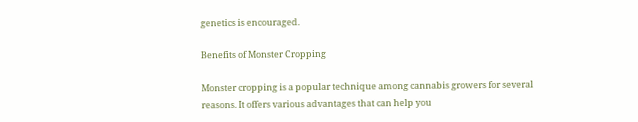genetics is encouraged.

Benefits of Monster Cropping

Monster cropping is a popular technique among cannabis growers for several reasons. It offers various advantages that can help you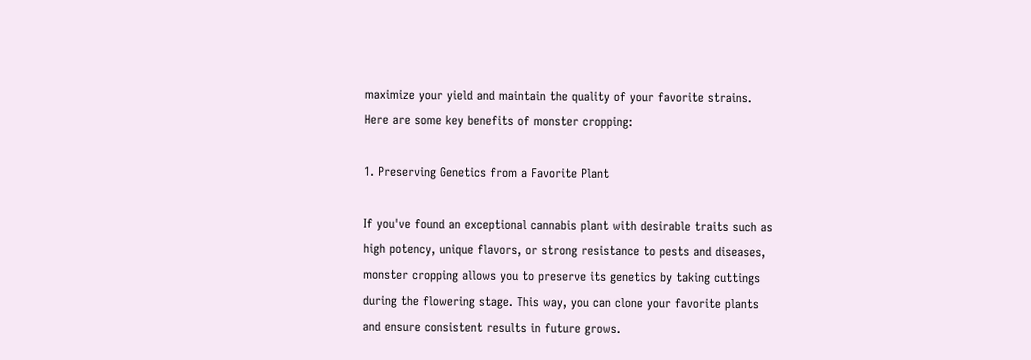maximize your yield and maintain the quality of your favorite strains. Here are some key benefits of monster cropping:

1. Preserving Genetics from a Favorite Plant

If you've found an exceptional cannabis plant with desirable traits such as high potency, unique flavors, or strong resistance to pests and diseases, monster cropping allows you to preserve its genetics by taking cuttings during the flowering stage. This way, you can clone your favorite plants and ensure consistent results in future grows.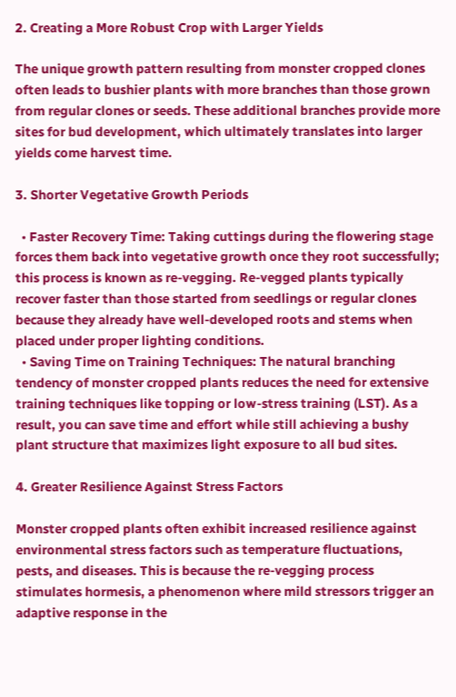2. Creating a More Robust Crop with Larger Yields

The unique growth pattern resulting from monster cropped clones often leads to bushier plants with more branches than those grown from regular clones or seeds. These additional branches provide more sites for bud development, which ultimately translates into larger yields come harvest time.

3. Shorter Vegetative Growth Periods

  • Faster Recovery Time: Taking cuttings during the flowering stage forces them back into vegetative growth once they root successfully; this process is known as re-vegging. Re-vegged plants typically recover faster than those started from seedlings or regular clones because they already have well-developed roots and stems when placed under proper lighting conditions.
  • Saving Time on Training Techniques: The natural branching tendency of monster cropped plants reduces the need for extensive training techniques like topping or low-stress training (LST). As a result, you can save time and effort while still achieving a bushy plant structure that maximizes light exposure to all bud sites.

4. Greater Resilience Against Stress Factors

Monster cropped plants often exhibit increased resilience against environmental stress factors such as temperature fluctuations, pests, and diseases. This is because the re-vegging process stimulates hormesis, a phenomenon where mild stressors trigger an adaptive response in the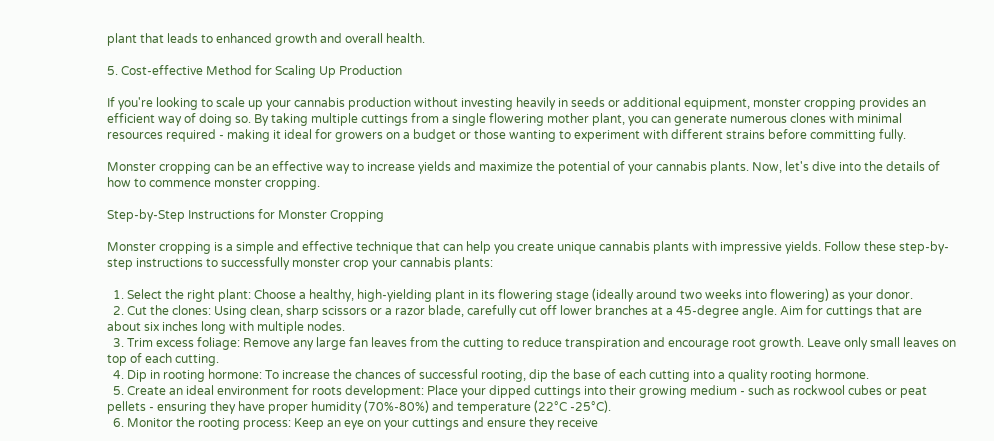plant that leads to enhanced growth and overall health.

5. Cost-effective Method for Scaling Up Production

If you're looking to scale up your cannabis production without investing heavily in seeds or additional equipment, monster cropping provides an efficient way of doing so. By taking multiple cuttings from a single flowering mother plant, you can generate numerous clones with minimal resources required - making it ideal for growers on a budget or those wanting to experiment with different strains before committing fully.

Monster cropping can be an effective way to increase yields and maximize the potential of your cannabis plants. Now, let's dive into the details of how to commence monster cropping.

Step-by-Step Instructions for Monster Cropping

Monster cropping is a simple and effective technique that can help you create unique cannabis plants with impressive yields. Follow these step-by-step instructions to successfully monster crop your cannabis plants:

  1. Select the right plant: Choose a healthy, high-yielding plant in its flowering stage (ideally around two weeks into flowering) as your donor.
  2. Cut the clones: Using clean, sharp scissors or a razor blade, carefully cut off lower branches at a 45-degree angle. Aim for cuttings that are about six inches long with multiple nodes.
  3. Trim excess foliage: Remove any large fan leaves from the cutting to reduce transpiration and encourage root growth. Leave only small leaves on top of each cutting.
  4. Dip in rooting hormone: To increase the chances of successful rooting, dip the base of each cutting into a quality rooting hormone.
  5. Create an ideal environment for roots development: Place your dipped cuttings into their growing medium - such as rockwool cubes or peat pellets - ensuring they have proper humidity (70%-80%) and temperature (22°C -25°C).
  6. Monitor the rooting process: Keep an eye on your cuttings and ensure they receive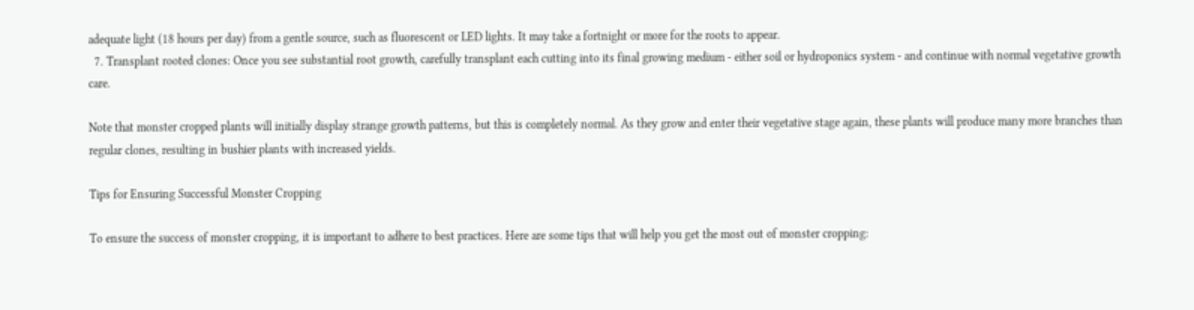adequate light (18 hours per day) from a gentle source, such as fluorescent or LED lights. It may take a fortnight or more for the roots to appear.
  7. Transplant rooted clones: Once you see substantial root growth, carefully transplant each cutting into its final growing medium - either soil or hydroponics system - and continue with normal vegetative growth care.

Note that monster cropped plants will initially display strange growth patterns, but this is completely normal. As they grow and enter their vegetative stage again, these plants will produce many more branches than regular clones, resulting in bushier plants with increased yields.

Tips for Ensuring Successful Monster Cropping

To ensure the success of monster cropping, it is important to adhere to best practices. Here are some tips that will help you get the most out of monster cropping: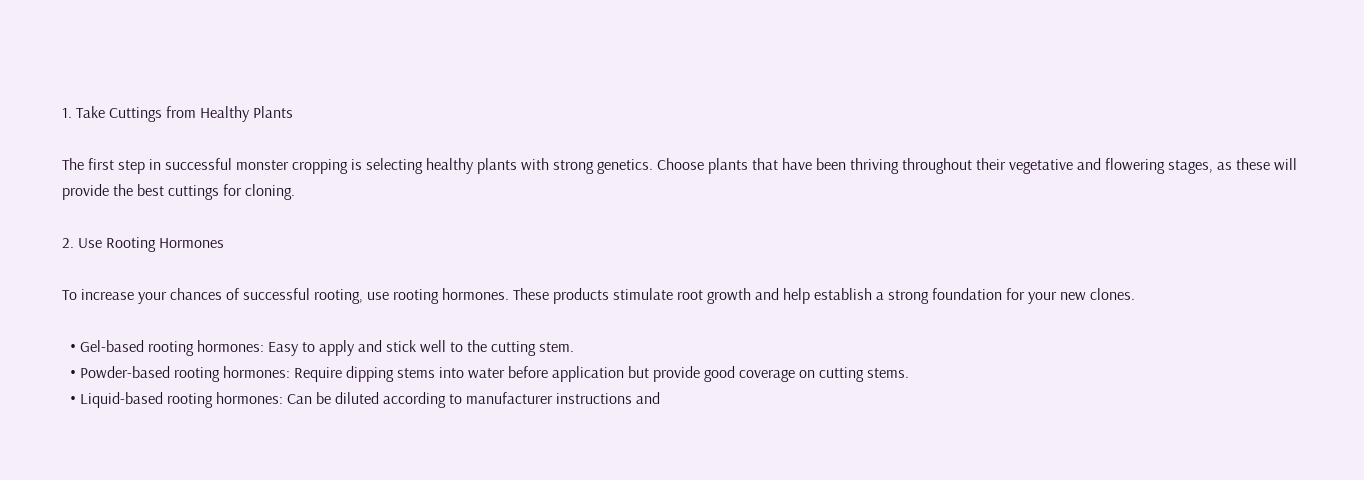1. Take Cuttings from Healthy Plants

The first step in successful monster cropping is selecting healthy plants with strong genetics. Choose plants that have been thriving throughout their vegetative and flowering stages, as these will provide the best cuttings for cloning.

2. Use Rooting Hormones

To increase your chances of successful rooting, use rooting hormones. These products stimulate root growth and help establish a strong foundation for your new clones.

  • Gel-based rooting hormones: Easy to apply and stick well to the cutting stem.
  • Powder-based rooting hormones: Require dipping stems into water before application but provide good coverage on cutting stems.
  • Liquid-based rooting hormones: Can be diluted according to manufacturer instructions and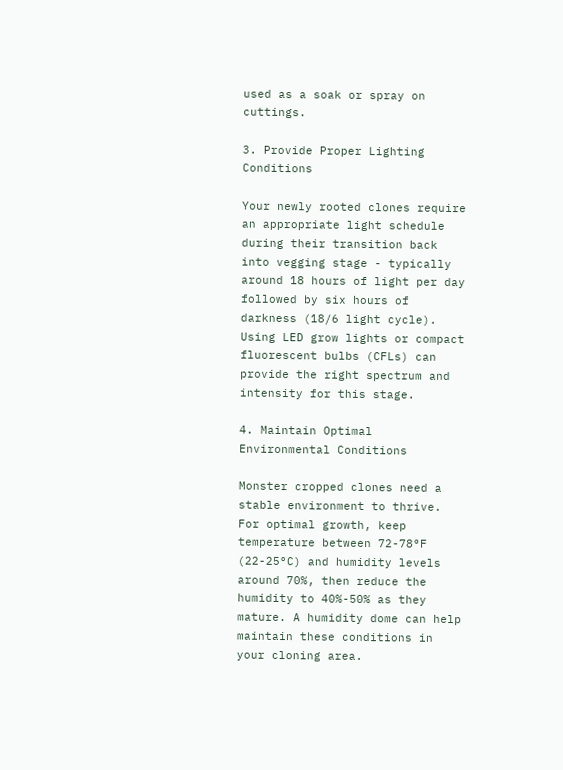used as a soak or spray on cuttings.

3. Provide Proper Lighting Conditions

Your newly rooted clones require an appropriate light schedule during their transition back into vegging stage - typically around 18 hours of light per day followed by six hours of darkness (18/6 light cycle). Using LED grow lights or compact fluorescent bulbs (CFLs) can provide the right spectrum and intensity for this stage.

4. Maintain Optimal Environmental Conditions

Monster cropped clones need a stable environment to thrive. For optimal growth, keep temperature between 72-78°F (22-25°C) and humidity levels around 70%, then reduce the humidity to 40%-50% as they mature. A humidity dome can help maintain these conditions in your cloning area.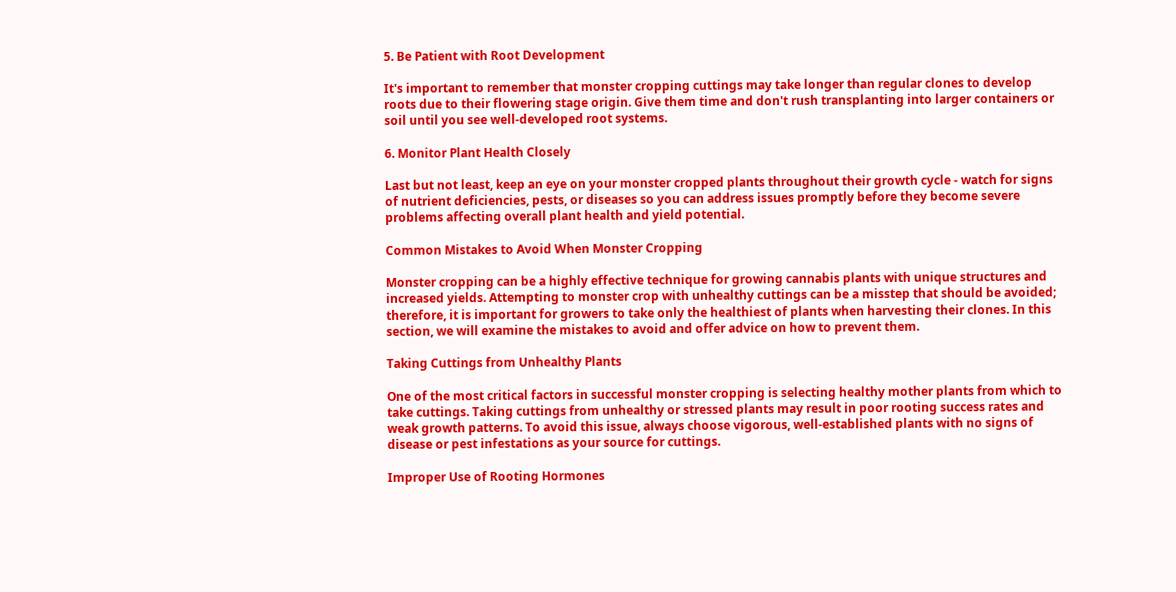5. Be Patient with Root Development

It's important to remember that monster cropping cuttings may take longer than regular clones to develop roots due to their flowering stage origin. Give them time and don't rush transplanting into larger containers or soil until you see well-developed root systems.

6. Monitor Plant Health Closely

Last but not least, keep an eye on your monster cropped plants throughout their growth cycle - watch for signs of nutrient deficiencies, pests, or diseases so you can address issues promptly before they become severe problems affecting overall plant health and yield potential.

Common Mistakes to Avoid When Monster Cropping

Monster cropping can be a highly effective technique for growing cannabis plants with unique structures and increased yields. Attempting to monster crop with unhealthy cuttings can be a misstep that should be avoided; therefore, it is important for growers to take only the healthiest of plants when harvesting their clones. In this section, we will examine the mistakes to avoid and offer advice on how to prevent them.

Taking Cuttings from Unhealthy Plants

One of the most critical factors in successful monster cropping is selecting healthy mother plants from which to take cuttings. Taking cuttings from unhealthy or stressed plants may result in poor rooting success rates and weak growth patterns. To avoid this issue, always choose vigorous, well-established plants with no signs of disease or pest infestations as your source for cuttings.

Improper Use of Rooting Hormones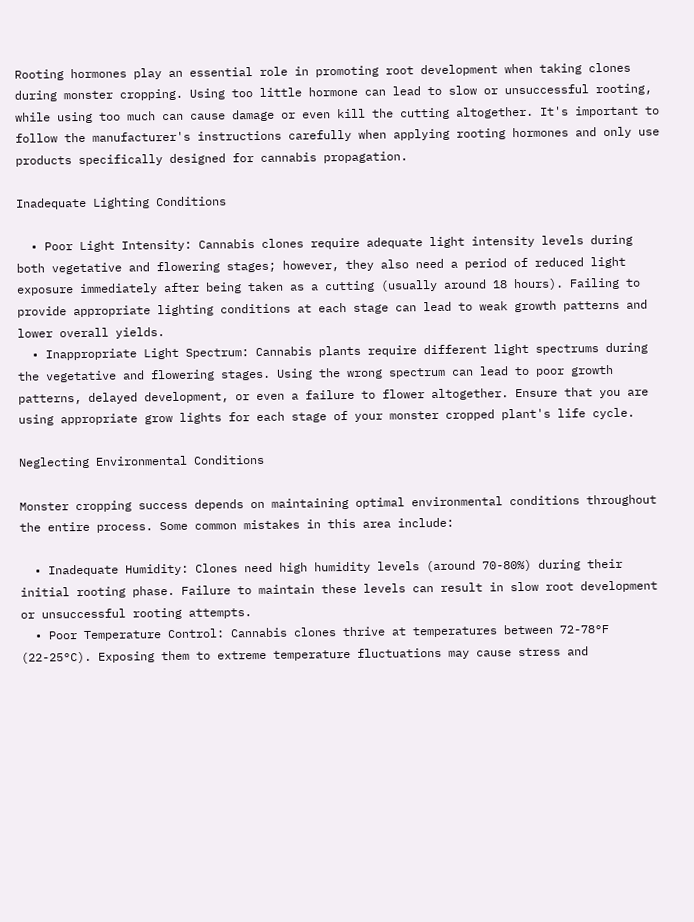Rooting hormones play an essential role in promoting root development when taking clones during monster cropping. Using too little hormone can lead to slow or unsuccessful rooting, while using too much can cause damage or even kill the cutting altogether. It's important to follow the manufacturer's instructions carefully when applying rooting hormones and only use products specifically designed for cannabis propagation.

Inadequate Lighting Conditions

  • Poor Light Intensity: Cannabis clones require adequate light intensity levels during both vegetative and flowering stages; however, they also need a period of reduced light exposure immediately after being taken as a cutting (usually around 18 hours). Failing to provide appropriate lighting conditions at each stage can lead to weak growth patterns and lower overall yields.
  • Inappropriate Light Spectrum: Cannabis plants require different light spectrums during the vegetative and flowering stages. Using the wrong spectrum can lead to poor growth patterns, delayed development, or even a failure to flower altogether. Ensure that you are using appropriate grow lights for each stage of your monster cropped plant's life cycle.

Neglecting Environmental Conditions

Monster cropping success depends on maintaining optimal environmental conditions throughout the entire process. Some common mistakes in this area include:

  • Inadequate Humidity: Clones need high humidity levels (around 70-80%) during their initial rooting phase. Failure to maintain these levels can result in slow root development or unsuccessful rooting attempts.
  • Poor Temperature Control: Cannabis clones thrive at temperatures between 72-78°F (22-25°C). Exposing them to extreme temperature fluctuations may cause stress and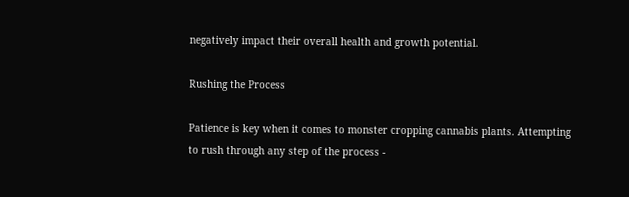negatively impact their overall health and growth potential.

Rushing the Process

Patience is key when it comes to monster cropping cannabis plants. Attempting to rush through any step of the process -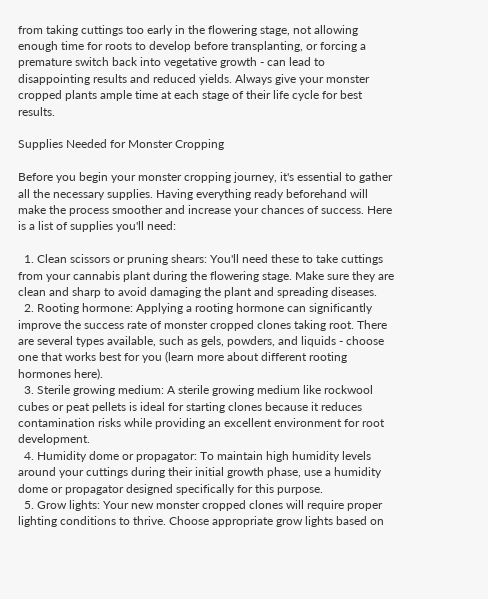from taking cuttings too early in the flowering stage, not allowing enough time for roots to develop before transplanting, or forcing a premature switch back into vegetative growth - can lead to disappointing results and reduced yields. Always give your monster cropped plants ample time at each stage of their life cycle for best results.

Supplies Needed for Monster Cropping

Before you begin your monster cropping journey, it's essential to gather all the necessary supplies. Having everything ready beforehand will make the process smoother and increase your chances of success. Here is a list of supplies you'll need:

  1. Clean scissors or pruning shears: You'll need these to take cuttings from your cannabis plant during the flowering stage. Make sure they are clean and sharp to avoid damaging the plant and spreading diseases.
  2. Rooting hormone: Applying a rooting hormone can significantly improve the success rate of monster cropped clones taking root. There are several types available, such as gels, powders, and liquids - choose one that works best for you (learn more about different rooting hormones here).
  3. Sterile growing medium: A sterile growing medium like rockwool cubes or peat pellets is ideal for starting clones because it reduces contamination risks while providing an excellent environment for root development.
  4. Humidity dome or propagator: To maintain high humidity levels around your cuttings during their initial growth phase, use a humidity dome or propagator designed specifically for this purpose.
  5. Grow lights: Your new monster cropped clones will require proper lighting conditions to thrive. Choose appropriate grow lights based on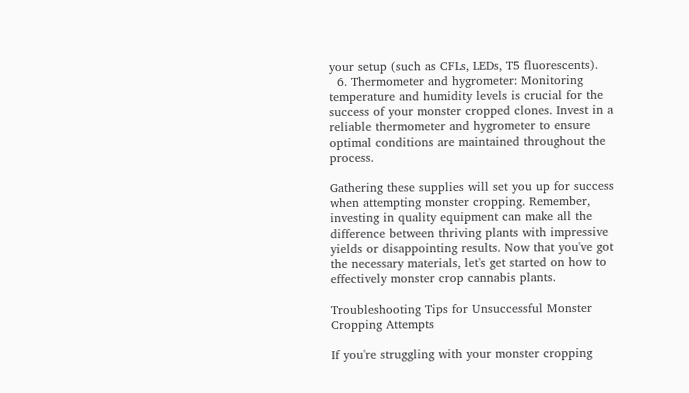your setup (such as CFLs, LEDs, T5 fluorescents).
  6. Thermometer and hygrometer: Monitoring temperature and humidity levels is crucial for the success of your monster cropped clones. Invest in a reliable thermometer and hygrometer to ensure optimal conditions are maintained throughout the process.

Gathering these supplies will set you up for success when attempting monster cropping. Remember, investing in quality equipment can make all the difference between thriving plants with impressive yields or disappointing results. Now that you've got the necessary materials, let's get started on how to effectively monster crop cannabis plants.

Troubleshooting Tips for Unsuccessful Monster Cropping Attempts

If you're struggling with your monster cropping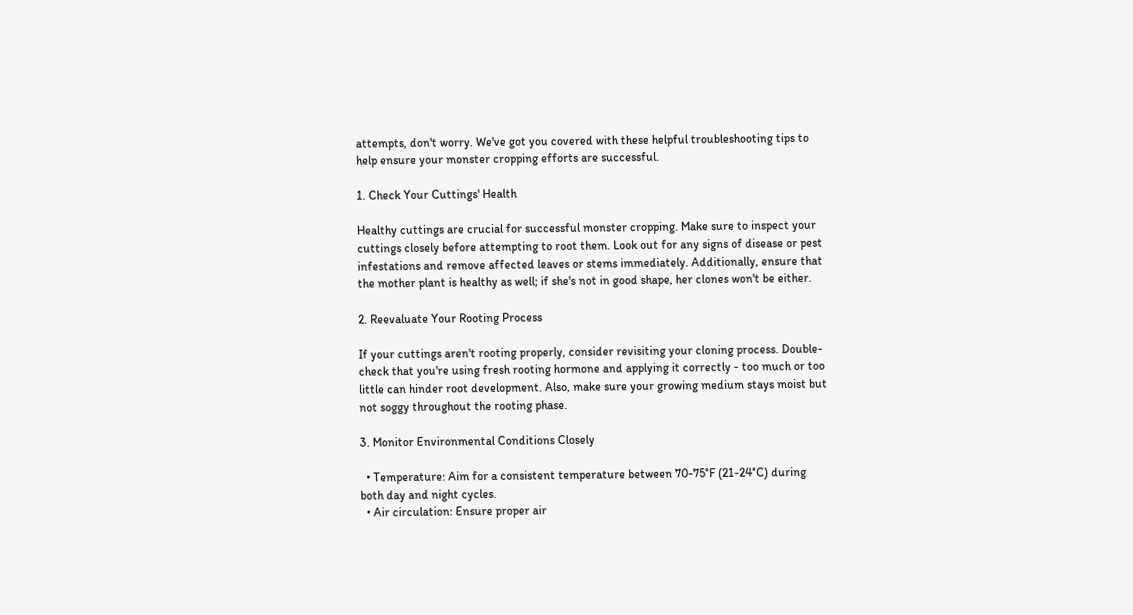attempts, don't worry. We've got you covered with these helpful troubleshooting tips to help ensure your monster cropping efforts are successful.

1. Check Your Cuttings' Health

Healthy cuttings are crucial for successful monster cropping. Make sure to inspect your cuttings closely before attempting to root them. Look out for any signs of disease or pest infestations and remove affected leaves or stems immediately. Additionally, ensure that the mother plant is healthy as well; if she's not in good shape, her clones won't be either.

2. Reevaluate Your Rooting Process

If your cuttings aren't rooting properly, consider revisiting your cloning process. Double-check that you're using fresh rooting hormone and applying it correctly - too much or too little can hinder root development. Also, make sure your growing medium stays moist but not soggy throughout the rooting phase.

3. Monitor Environmental Conditions Closely

  • Temperature: Aim for a consistent temperature between 70-75°F (21-24°C) during both day and night cycles.
  • Air circulation: Ensure proper air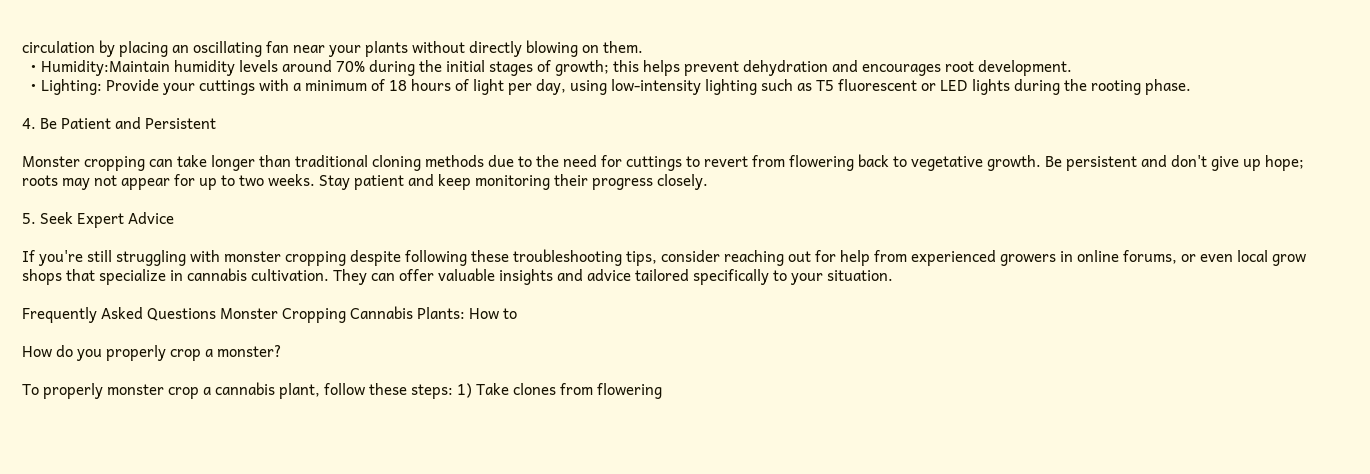circulation by placing an oscillating fan near your plants without directly blowing on them.
  • Humidity:Maintain humidity levels around 70% during the initial stages of growth; this helps prevent dehydration and encourages root development.
  • Lighting: Provide your cuttings with a minimum of 18 hours of light per day, using low-intensity lighting such as T5 fluorescent or LED lights during the rooting phase.

4. Be Patient and Persistent

Monster cropping can take longer than traditional cloning methods due to the need for cuttings to revert from flowering back to vegetative growth. Be persistent and don't give up hope; roots may not appear for up to two weeks. Stay patient and keep monitoring their progress closely.

5. Seek Expert Advice

If you're still struggling with monster cropping despite following these troubleshooting tips, consider reaching out for help from experienced growers in online forums, or even local grow shops that specialize in cannabis cultivation. They can offer valuable insights and advice tailored specifically to your situation.

Frequently Asked Questions Monster Cropping Cannabis Plants: How to

How do you properly crop a monster?

To properly monster crop a cannabis plant, follow these steps: 1) Take clones from flowering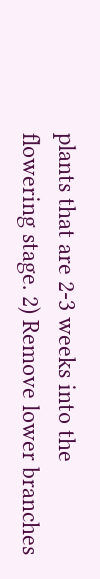plants that are 2-3 weeks into the flowering stage. 2) Remove lower branches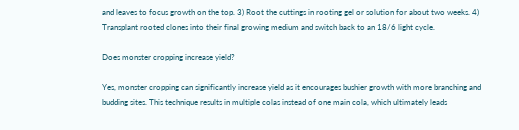and leaves to focus growth on the top. 3) Root the cuttings in rooting gel or solution for about two weeks. 4) Transplant rooted clones into their final growing medium and switch back to an 18/6 light cycle.

Does monster cropping increase yield?

Yes, monster cropping can significantly increase yield as it encourages bushier growth with more branching and budding sites. This technique results in multiple colas instead of one main cola, which ultimately leads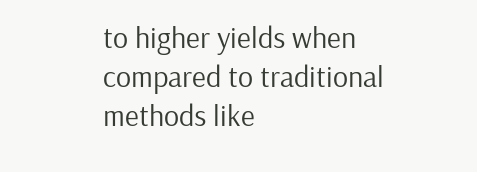to higher yields when compared to traditional methods like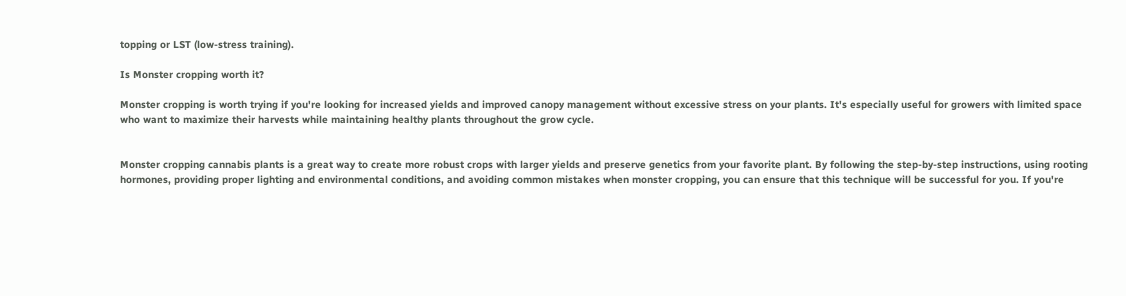topping or LST (low-stress training).

Is Monster cropping worth it?

Monster cropping is worth trying if you're looking for increased yields and improved canopy management without excessive stress on your plants. It's especially useful for growers with limited space who want to maximize their harvests while maintaining healthy plants throughout the grow cycle.


Monster cropping cannabis plants is a great way to create more robust crops with larger yields and preserve genetics from your favorite plant. By following the step-by-step instructions, using rooting hormones, providing proper lighting and environmental conditions, and avoiding common mistakes when monster cropping, you can ensure that this technique will be successful for you. If you're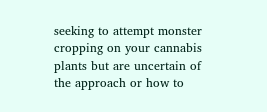seeking to attempt monster cropping on your cannabis plants but are uncertain of the approach or how to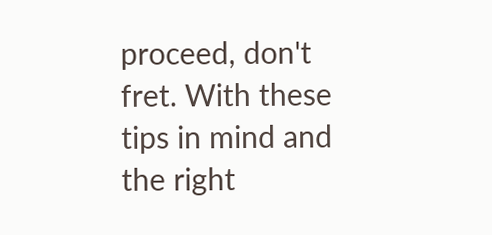proceed, don't fret. With these tips in mind and the right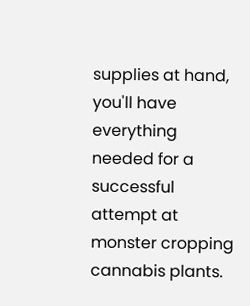supplies at hand, you'll have everything needed for a successful attempt at monster cropping cannabis plants.